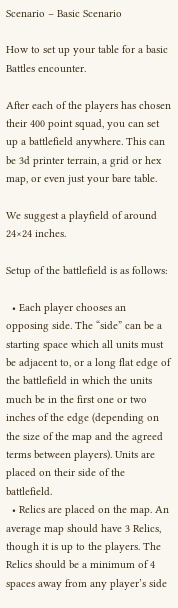Scenario – Basic Scenario

How to set up your table for a basic Battles encounter.

After each of the players has chosen their 400 point squad, you can set up a battlefield anywhere. This can be 3d printer terrain, a grid or hex map, or even just your bare table.

We suggest a playfield of around 24×24 inches.

Setup of the battlefield is as follows:

  • Each player chooses an opposing side. The “side” can be a starting space which all units must be adjacent to, or a long flat edge of the battlefield in which the units much be in the first one or two inches of the edge (depending on the size of the map and the agreed terms between players). Units are placed on their side of the battlefield.
  • Relics are placed on the map. An average map should have 3 Relics, though it is up to the players. The Relics should be a minimum of 4 spaces away from any player’s side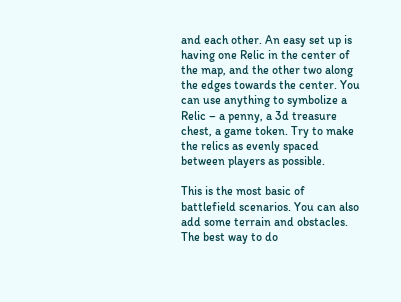and each other. An easy set up is having one Relic in the center of the map, and the other two along the edges towards the center. You can use anything to symbolize a Relic – a penny, a 3d treasure chest, a game token. Try to make the relics as evenly spaced between players as possible.

This is the most basic of battlefield scenarios. You can also add some terrain and obstacles. The best way to do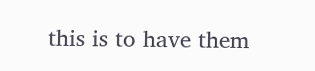this is to have them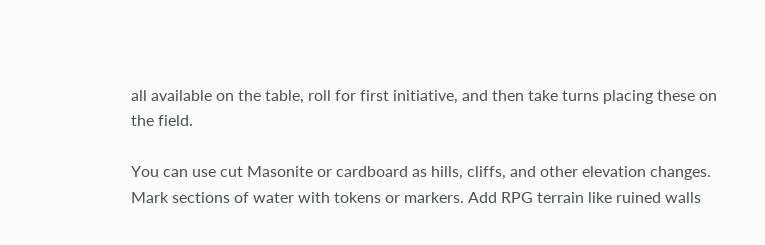all available on the table, roll for first initiative, and then take turns placing these on the field.

You can use cut Masonite or cardboard as hills, cliffs, and other elevation changes. Mark sections of water with tokens or markers. Add RPG terrain like ruined walls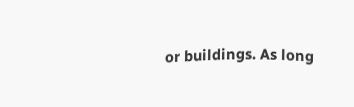or buildings. As long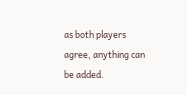as both players agree, anything can be added.